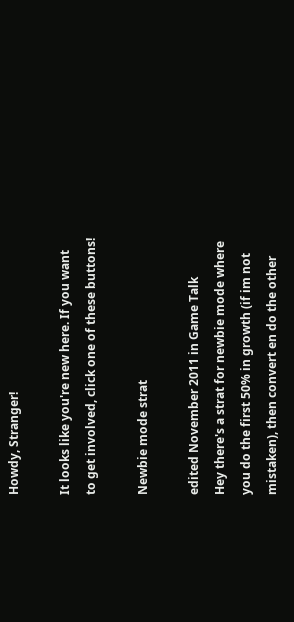Howdy, Stranger!

It looks like you're new here. If you want to get involved, click one of these buttons!

Newbie mode strat

edited November 2011 in Game Talk
Hey there's a strat for newbie mode where you do the first 50% in growth (if im not mistaken), then convert en do the other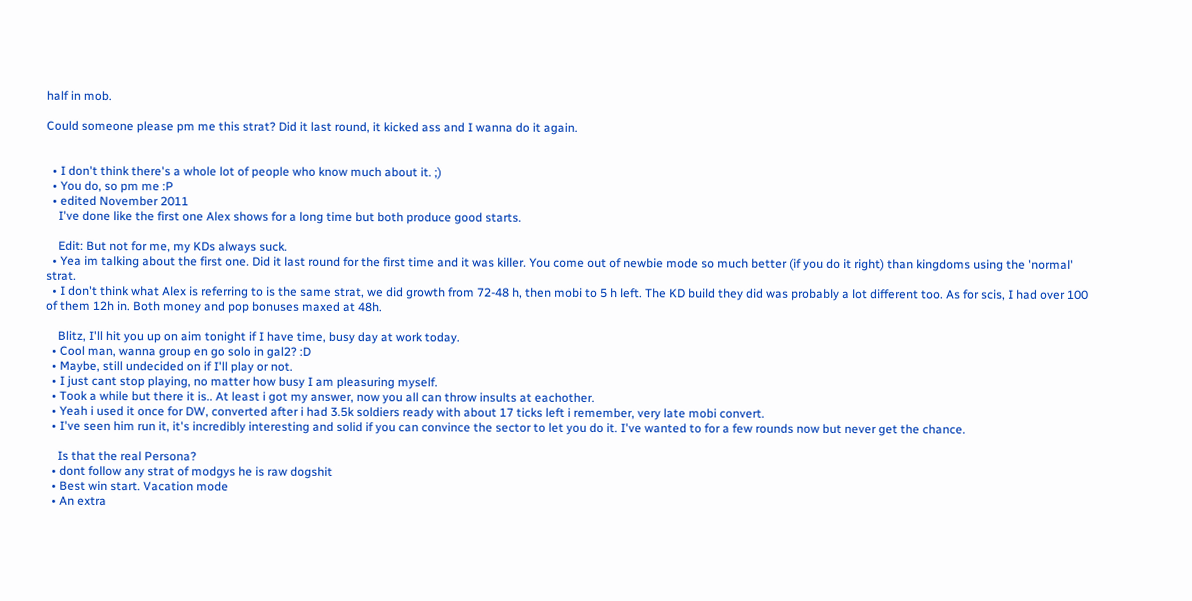half in mob.

Could someone please pm me this strat? Did it last round, it kicked ass and I wanna do it again.


  • I don't think there's a whole lot of people who know much about it. ;)
  • You do, so pm me :P
  • edited November 2011
    I've done like the first one Alex shows for a long time but both produce good starts.

    Edit: But not for me, my KDs always suck.
  • Yea im talking about the first one. Did it last round for the first time and it was killer. You come out of newbie mode so much better (if you do it right) than kingdoms using the 'normal' strat.
  • I don't think what Alex is referring to is the same strat, we did growth from 72-48 h, then mobi to 5 h left. The KD build they did was probably a lot different too. As for scis, I had over 100 of them 12h in. Both money and pop bonuses maxed at 48h.

    Blitz, I'll hit you up on aim tonight if I have time, busy day at work today.
  • Cool man, wanna group en go solo in gal2? :D
  • Maybe, still undecided on if I'll play or not.
  • I just cant stop playing, no matter how busy I am pleasuring myself.
  • Took a while but there it is.. At least i got my answer, now you all can throw insults at eachother.
  • Yeah i used it once for DW, converted after i had 3.5k soldiers ready with about 17 ticks left i remember, very late mobi convert.
  • I've seen him run it, it's incredibly interesting and solid if you can convince the sector to let you do it. I've wanted to for a few rounds now but never get the chance.

    Is that the real Persona?
  • dont follow any strat of modgys he is raw dogshit
  • Best win start. Vacation mode
  • An extra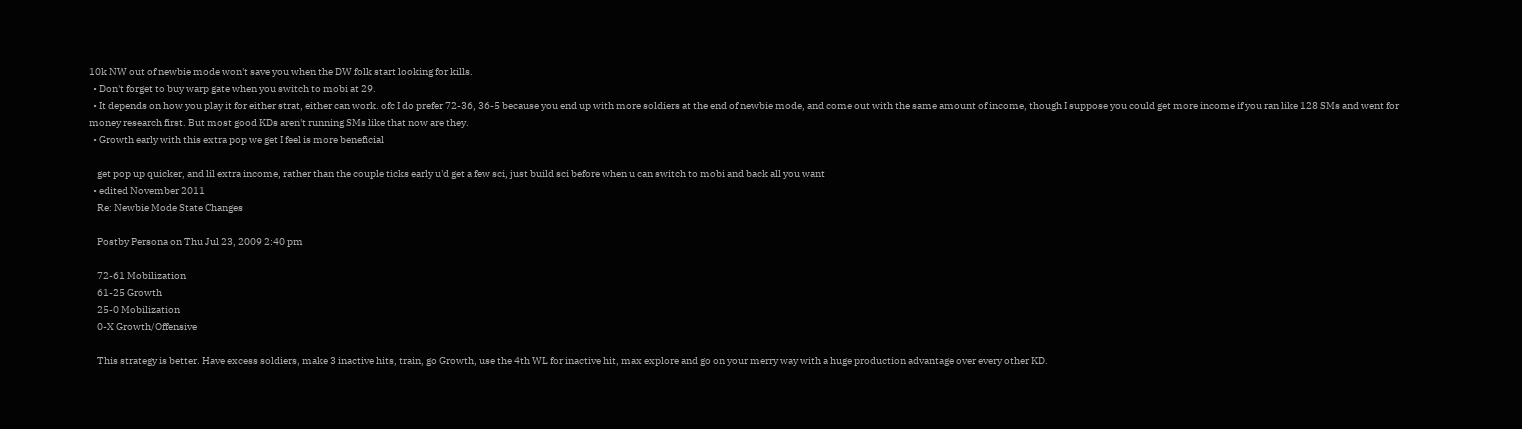10k NW out of newbie mode won't save you when the DW folk start looking for kills.
  • Don't forget to buy warp gate when you switch to mobi at 29.
  • It depends on how you play it for either strat, either can work. ofc I do prefer 72-36, 36-5 because you end up with more soldiers at the end of newbie mode, and come out with the same amount of income, though I suppose you could get more income if you ran like 128 SMs and went for money research first. But most good KDs aren't running SMs like that now are they.
  • Growth early with this extra pop we get I feel is more beneficial

    get pop up quicker, and lil extra income, rather than the couple ticks early u'd get a few sci, just build sci before when u can switch to mobi and back all you want
  • edited November 2011
    Re: Newbie Mode State Changes

    Postby Persona on Thu Jul 23, 2009 2:40 pm

    72-61 Mobilization
    61-25 Growth
    25-0 Mobilization
    0-X Growth/Offensive

    This strategy is better. Have excess soldiers, make 3 inactive hits, train, go Growth, use the 4th WL for inactive hit, max explore and go on your merry way with a huge production advantage over every other KD.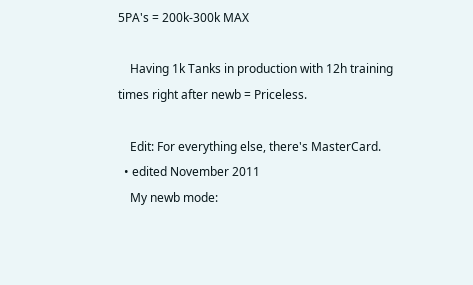5PA's = 200k-300k MAX

    Having 1k Tanks in production with 12h training times right after newb = Priceless.

    Edit: For everything else, there's MasterCard.
  • edited November 2011
    My newb mode: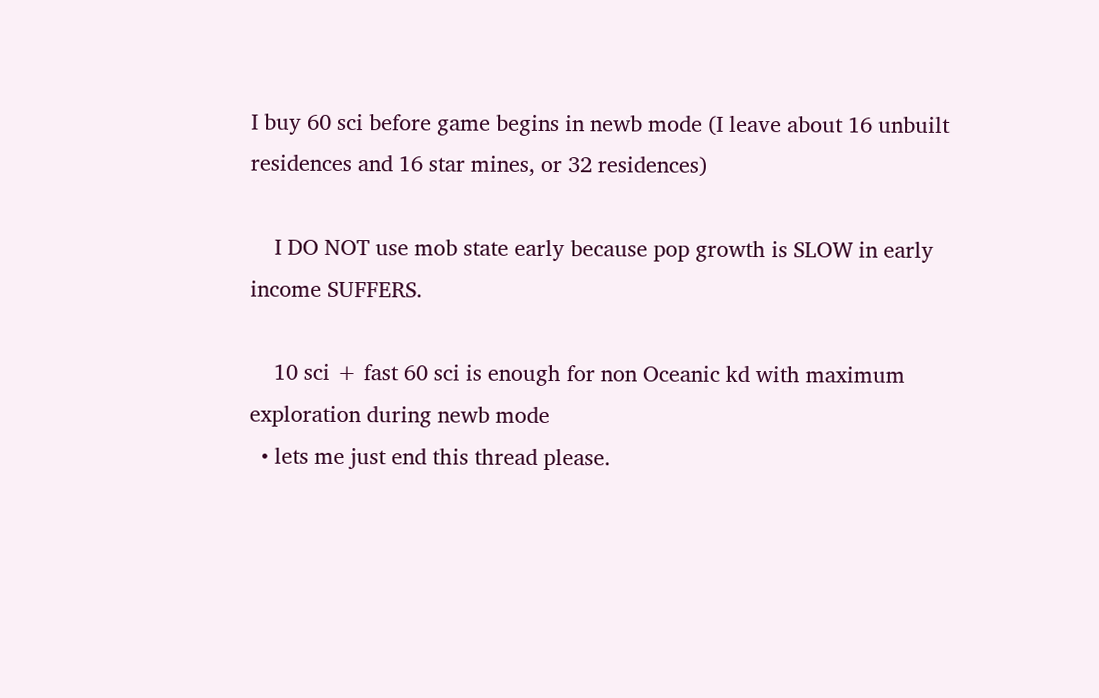I buy 60 sci before game begins in newb mode (I leave about 16 unbuilt residences and 16 star mines, or 32 residences)

    I DO NOT use mob state early because pop growth is SLOW in early income SUFFERS.

    10 sci + fast 60 sci is enough for non Oceanic kd with maximum exploration during newb mode
  • lets me just end this thread please.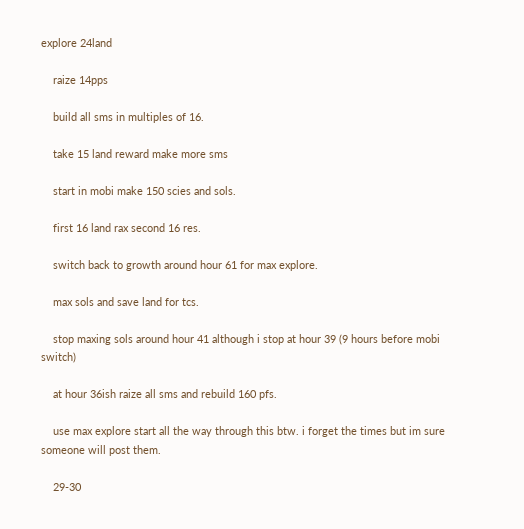explore 24land

    raize 14pps

    build all sms in multiples of 16.

    take 15 land reward make more sms

    start in mobi make 150 scies and sols.

    first 16 land rax second 16 res.

    switch back to growth around hour 61 for max explore.

    max sols and save land for tcs.

    stop maxing sols around hour 41 although i stop at hour 39 (9 hours before mobi switch)

    at hour 36ish raize all sms and rebuild 160 pfs.

    use max explore start all the way through this btw. i forget the times but im sure someone will post them.

    29-30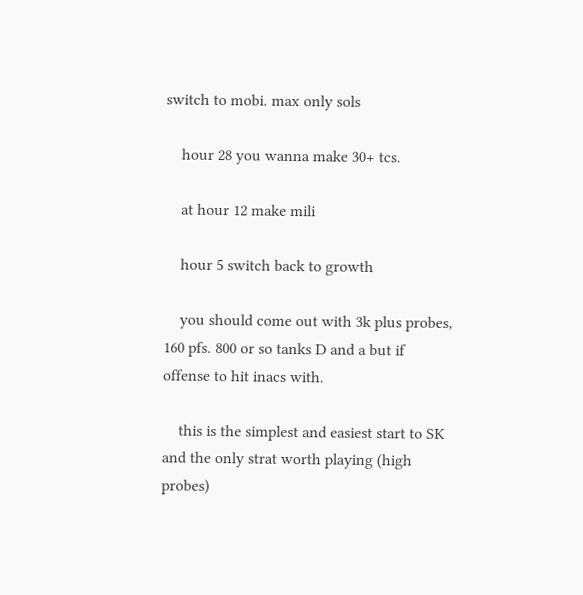switch to mobi. max only sols

    hour 28 you wanna make 30+ tcs.

    at hour 12 make mili

    hour 5 switch back to growth

    you should come out with 3k plus probes, 160 pfs. 800 or so tanks D and a but if offense to hit inacs with.

    this is the simplest and easiest start to SK and the only strat worth playing (high probes)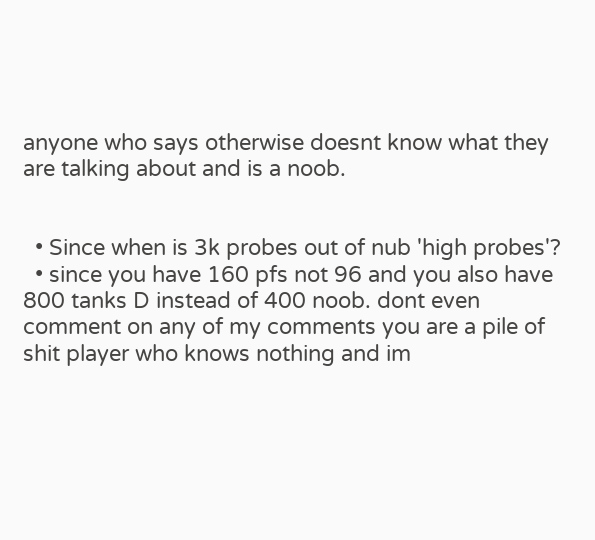anyone who says otherwise doesnt know what they are talking about and is a noob.


  • Since when is 3k probes out of nub 'high probes'?
  • since you have 160 pfs not 96 and you also have 800 tanks D instead of 400 noob. dont even comment on any of my comments you are a pile of shit player who knows nothing and im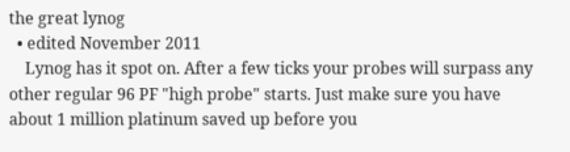the great lynog
  • edited November 2011
    Lynog has it spot on. After a few ticks your probes will surpass any other regular 96 PF "high probe" starts. Just make sure you have about 1 million platinum saved up before you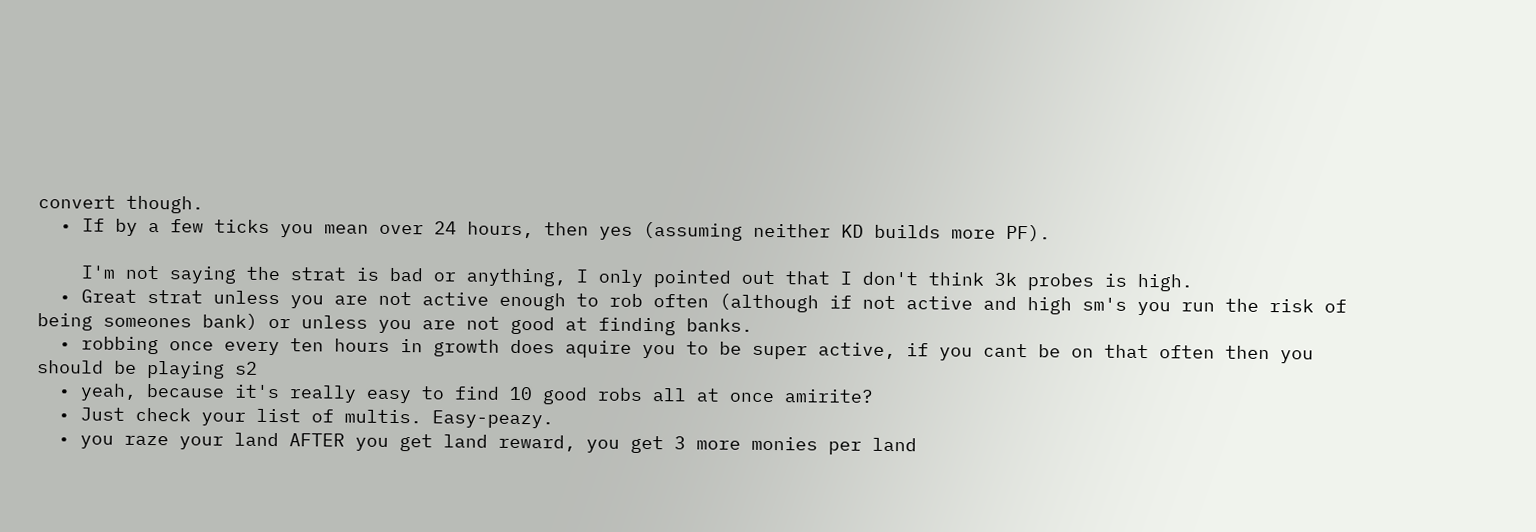convert though.
  • If by a few ticks you mean over 24 hours, then yes (assuming neither KD builds more PF).

    I'm not saying the strat is bad or anything, I only pointed out that I don't think 3k probes is high.
  • Great strat unless you are not active enough to rob often (although if not active and high sm's you run the risk of being someones bank) or unless you are not good at finding banks.
  • robbing once every ten hours in growth does aquire you to be super active, if you cant be on that often then you should be playing s2
  • yeah, because it's really easy to find 10 good robs all at once amirite?
  • Just check your list of multis. Easy-peazy.
  • you raze your land AFTER you get land reward, you get 3 more monies per land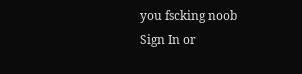you fscking noob
Sign In or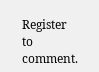Register to comment.